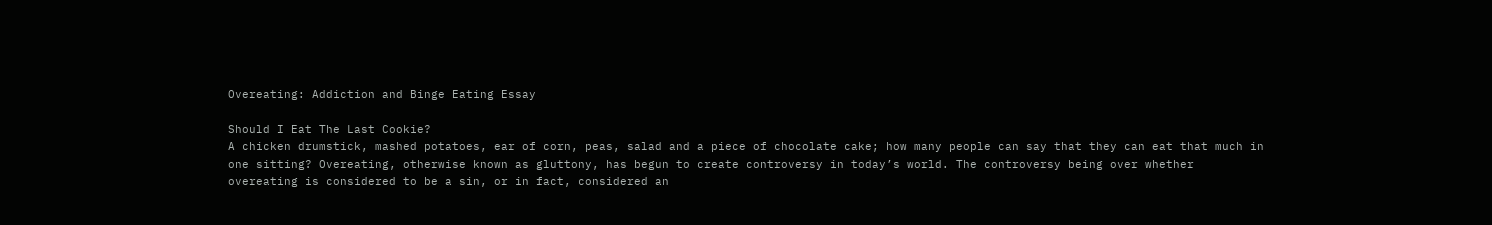Overeating: Addiction and Binge Eating Essay

Should I Eat The Last Cookie?
A chicken drumstick, mashed potatoes, ear of corn, peas, salad and a piece of chocolate cake; how many people can say that they can eat that much in one sitting? Overeating, otherwise known as gluttony, has begun to create controversy in today’s world. The controversy being over whether overeating is considered to be a sin, or in fact, considered an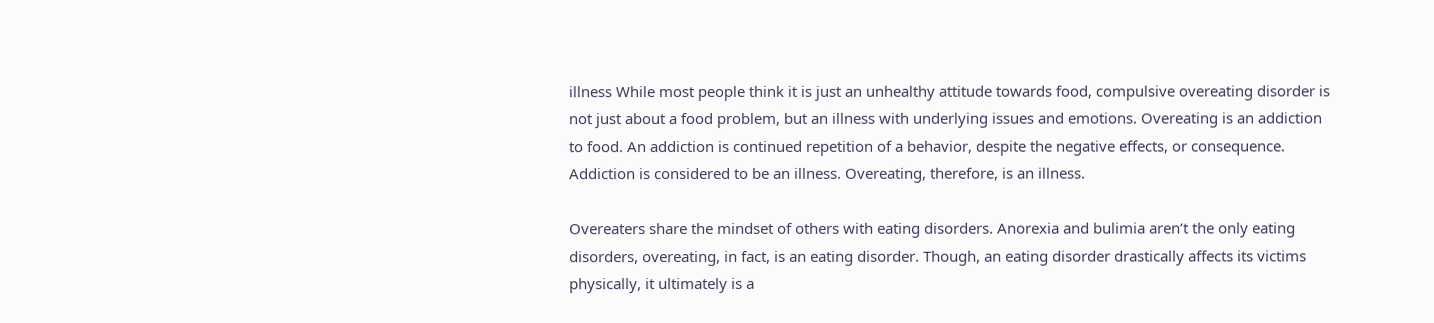illness While most people think it is just an unhealthy attitude towards food, compulsive overeating disorder is not just about a food problem, but an illness with underlying issues and emotions. Overeating is an addiction to food. An addiction is continued repetition of a behavior, despite the negative effects, or consequence. Addiction is considered to be an illness. Overeating, therefore, is an illness.

Overeaters share the mindset of others with eating disorders. Anorexia and bulimia aren’t the only eating disorders, overeating, in fact, is an eating disorder. Though, an eating disorder drastically affects its victims physically, it ultimately is a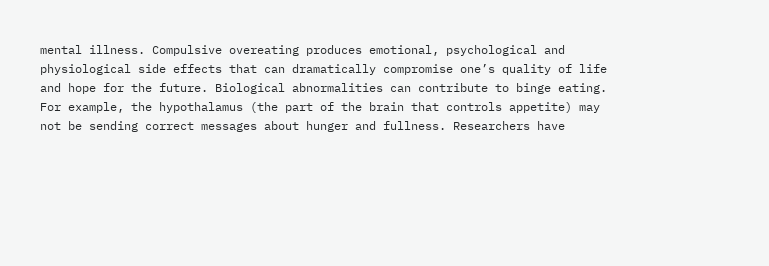mental illness. Compulsive overeating produces emotional, psychological and physiological side effects that can dramatically compromise one’s quality of life and hope for the future. Biological abnormalities can contribute to binge eating. For example, the hypothalamus (the part of the brain that controls appetite) may not be sending correct messages about hunger and fullness. Researchers have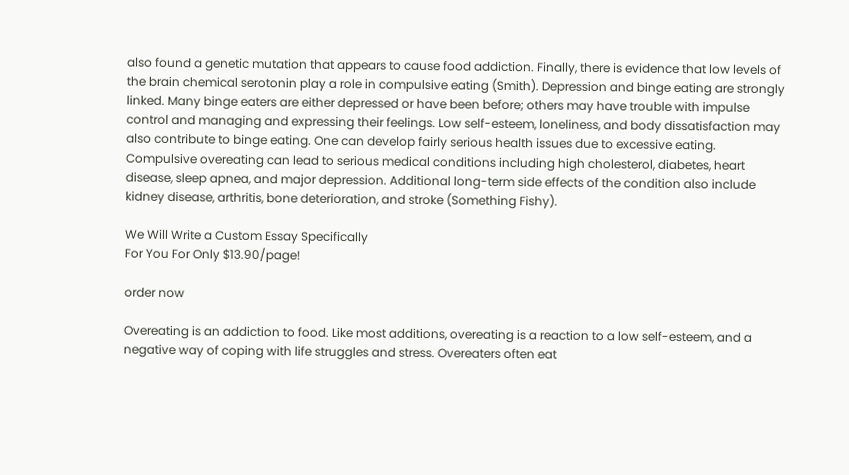also found a genetic mutation that appears to cause food addiction. Finally, there is evidence that low levels of the brain chemical serotonin play a role in compulsive eating (Smith). Depression and binge eating are strongly linked. Many binge eaters are either depressed or have been before; others may have trouble with impulse control and managing and expressing their feelings. Low self-esteem, loneliness, and body dissatisfaction may also contribute to binge eating. One can develop fairly serious health issues due to excessive eating. Compulsive overeating can lead to serious medical conditions including high cholesterol, diabetes, heart disease, sleep apnea, and major depression. Additional long-term side effects of the condition also include kidney disease, arthritis, bone deterioration, and stroke (Something Fishy).

We Will Write a Custom Essay Specifically
For You For Only $13.90/page!

order now

Overeating is an addiction to food. Like most additions, overeating is a reaction to a low self-esteem, and a negative way of coping with life struggles and stress. Overeaters often eat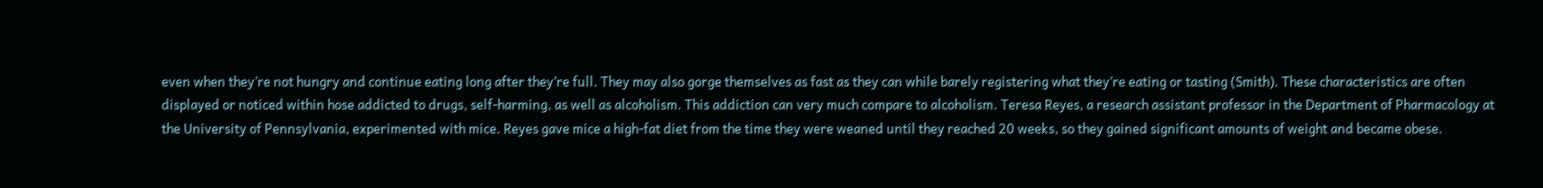even when they’re not hungry and continue eating long after they’re full. They may also gorge themselves as fast as they can while barely registering what they’re eating or tasting (Smith). These characteristics are often displayed or noticed within hose addicted to drugs, self-harming, as well as alcoholism. This addiction can very much compare to alcoholism. Teresa Reyes, a research assistant professor in the Department of Pharmacology at the University of Pennsylvania, experimented with mice. Reyes gave mice a high-fat diet from the time they were weaned until they reached 20 weeks, so they gained significant amounts of weight and became obese.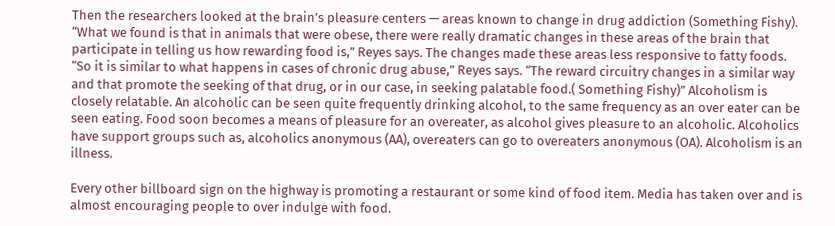Then the researchers looked at the brain’s pleasure centers — areas known to change in drug addiction (Something Fishy). “What we found is that in animals that were obese, there were really dramatic changes in these areas of the brain that participate in telling us how rewarding food is,” Reyes says. The changes made these areas less responsive to fatty foods. “So it is similar to what happens in cases of chronic drug abuse,” Reyes says. “The reward circuitry changes in a similar way and that promote the seeking of that drug, or in our case, in seeking palatable food.( Something Fishy)” Alcoholism is closely relatable. An alcoholic can be seen quite frequently drinking alcohol, to the same frequency as an over eater can be seen eating. Food soon becomes a means of pleasure for an overeater, as alcohol gives pleasure to an alcoholic. Alcoholics have support groups such as, alcoholics anonymous (AA), overeaters can go to overeaters anonymous (OA). Alcoholism is an illness.

Every other billboard sign on the highway is promoting a restaurant or some kind of food item. Media has taken over and is almost encouraging people to over indulge with food.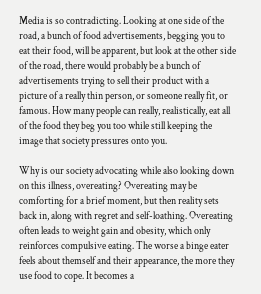Media is so contradicting. Looking at one side of the road, a bunch of food advertisements, begging you to eat their food, will be apparent, but look at the other side of the road, there would probably be a bunch of advertisements trying to sell their product with a picture of a really thin person, or someone really fit, or famous. How many people can really, realistically, eat all of the food they beg you too while still keeping the image that society pressures onto you.

Why is our society advocating while also looking down on this illness, overeating? Overeating may be comforting for a brief moment, but then reality sets back in, along with regret and self-loathing. Overeating often leads to weight gain and obesity, which only reinforces compulsive eating. The worse a binge eater feels about themself and their appearance, the more they use food to cope. It becomes a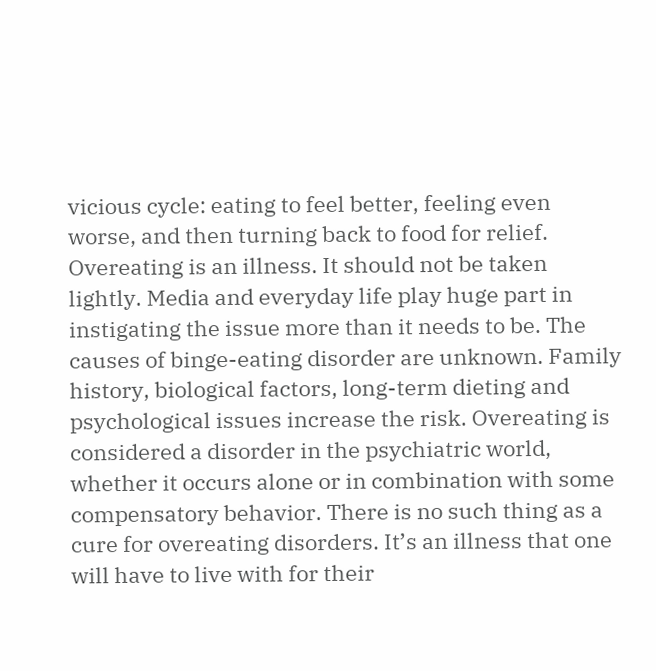vicious cycle: eating to feel better, feeling even worse, and then turning back to food for relief. Overeating is an illness. It should not be taken lightly. Media and everyday life play huge part in instigating the issue more than it needs to be. The causes of binge-eating disorder are unknown. Family history, biological factors, long-term dieting and psychological issues increase the risk. Overeating is considered a disorder in the psychiatric world, whether it occurs alone or in combination with some compensatory behavior. There is no such thing as a cure for overeating disorders. It’s an illness that one will have to live with for their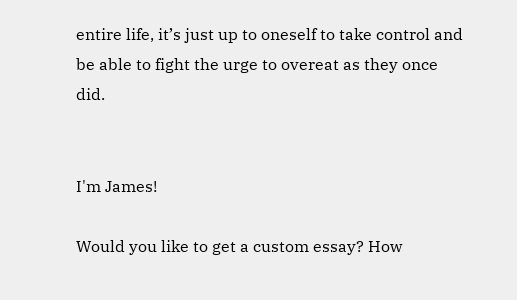entire life, it’s just up to oneself to take control and be able to fight the urge to overeat as they once did.


I'm James!

Would you like to get a custom essay? How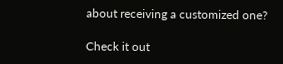about receiving a customized one?

Check it out